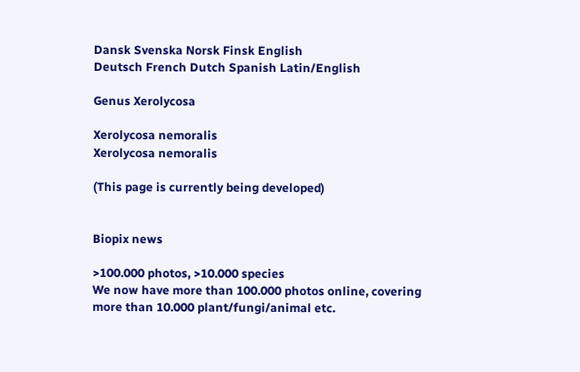Dansk Svenska Norsk Finsk English
Deutsch French Dutch Spanish Latin/English

Genus Xerolycosa

Xerolycosa nemoralis
Xerolycosa nemoralis

(This page is currently being developed)


Biopix news

>100.000 photos, >10.000 species
We now have more than 100.000 photos online, covering more than 10.000 plant/fungi/animal etc.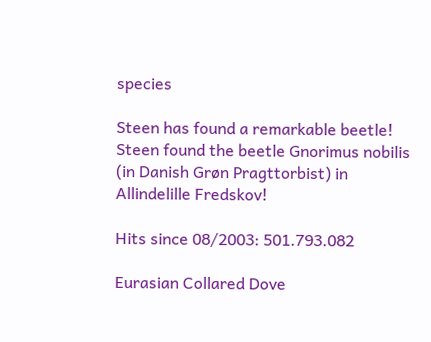species

Steen has found a remarkable beetle!
Steen found the beetle Gnorimus nobilis (in Danish Grøn Pragttorbist) in Allindelille Fredskov!

Hits since 08/2003: 501.793.082

Eurasian Collared Dove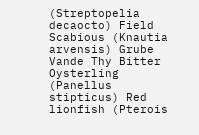(Streptopelia decaocto) Field Scabious (Knautia arvensis) Grube Vande Thy Bitter Oysterling (Panellus stipticus) Red lionfish (Pterois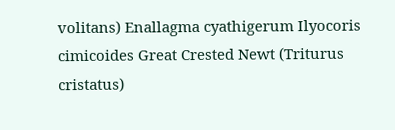volitans) Enallagma cyathigerum Ilyocoris cimicoides Great Crested Newt (Triturus cristatus)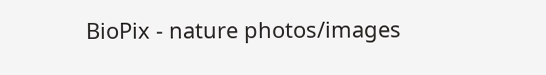BioPix - nature photos/images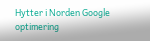Hytter i Norden Google optimering